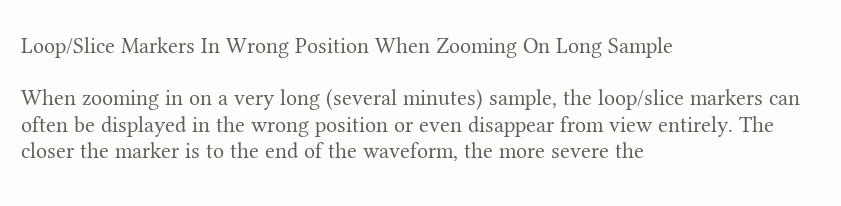Loop/Slice Markers In Wrong Position When Zooming On Long Sample

When zooming in on a very long (several minutes) sample, the loop/slice markers can often be displayed in the wrong position or even disappear from view entirely. The closer the marker is to the end of the waveform, the more severe the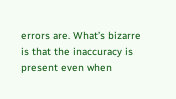errors are. What’s bizarre is that the inaccuracy is present even when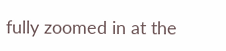fully zoomed in at the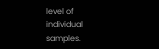level of individual samples.